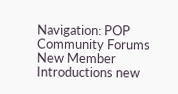Navigation: POP Community Forums New Member Introductions new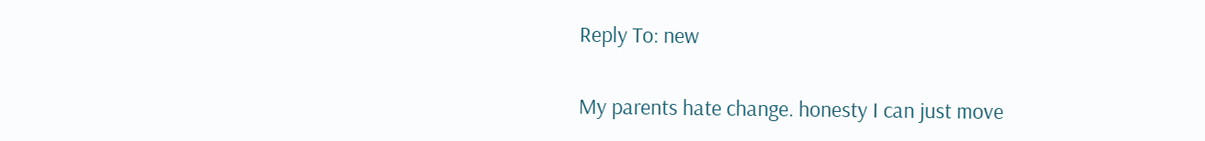Reply To: new


My parents hate change. honesty I can just move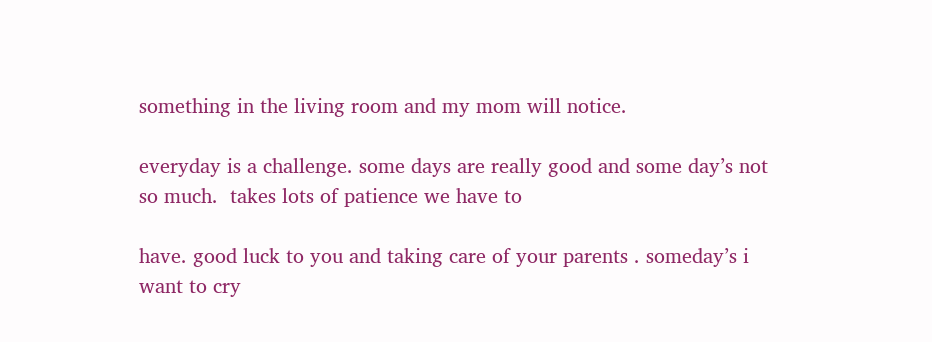something in the living room and my mom will notice.

everyday is a challenge. some days are really good and some day’s not so much.  takes lots of patience we have to

have. good luck to you and taking care of your parents . someday’s i want to cry